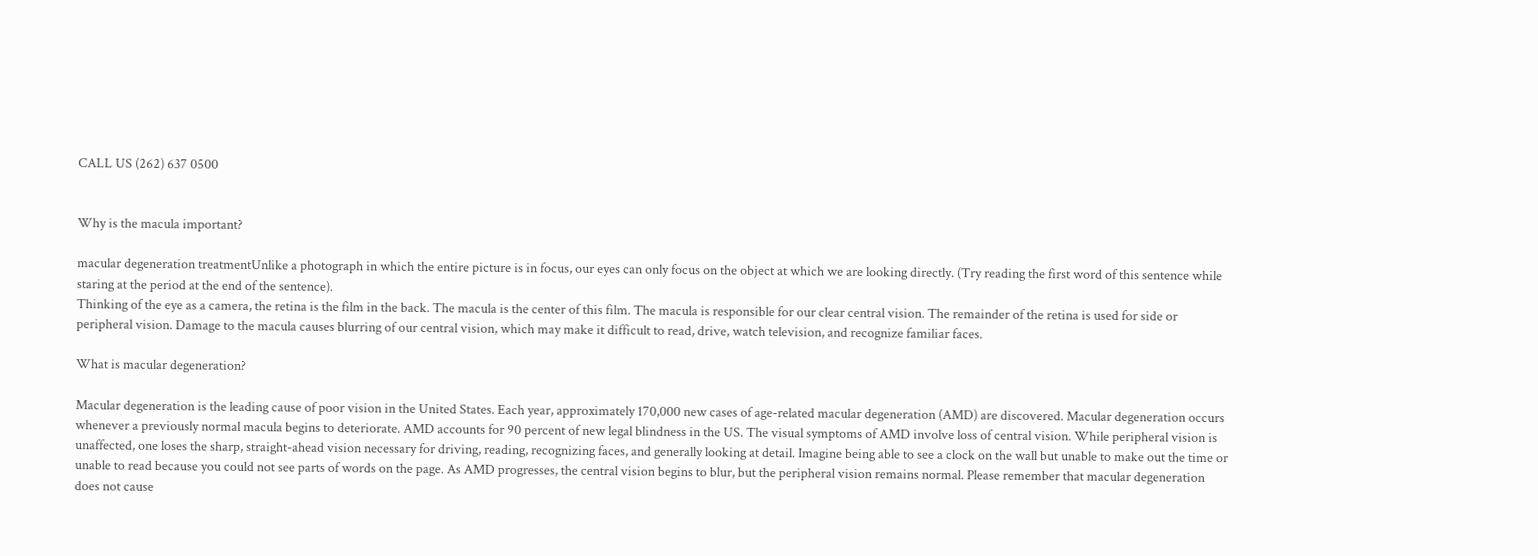CALL US (262) 637 0500


Why is the macula important?

macular degeneration treatmentUnlike a photograph in which the entire picture is in focus, our eyes can only focus on the object at which we are looking directly. (Try reading the first word of this sentence while staring at the period at the end of the sentence).
Thinking of the eye as a camera, the retina is the film in the back. The macula is the center of this film. The macula is responsible for our clear central vision. The remainder of the retina is used for side or peripheral vision. Damage to the macula causes blurring of our central vision, which may make it difficult to read, drive, watch television, and recognize familiar faces.

What is macular degeneration?

Macular degeneration is the leading cause of poor vision in the United States. Each year, approximately 170,000 new cases of age-related macular degeneration (AMD) are discovered. Macular degeneration occurs whenever a previously normal macula begins to deteriorate. AMD accounts for 90 percent of new legal blindness in the US. The visual symptoms of AMD involve loss of central vision. While peripheral vision is unaffected, one loses the sharp, straight-ahead vision necessary for driving, reading, recognizing faces, and generally looking at detail. Imagine being able to see a clock on the wall but unable to make out the time or unable to read because you could not see parts of words on the page. As AMD progresses, the central vision begins to blur, but the peripheral vision remains normal. Please remember that macular degeneration does not cause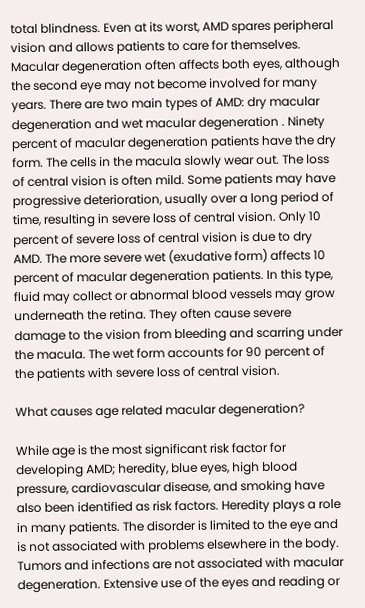total blindness. Even at its worst, AMD spares peripheral vision and allows patients to care for themselves. Macular degeneration often affects both eyes, although the second eye may not become involved for many years. There are two main types of AMD: dry macular degeneration and wet macular degeneration . Ninety percent of macular degeneration patients have the dry form. The cells in the macula slowly wear out. The loss of central vision is often mild. Some patients may have progressive deterioration, usually over a long period of time, resulting in severe loss of central vision. Only 10 percent of severe loss of central vision is due to dry AMD. The more severe wet (exudative form) affects 10 percent of macular degeneration patients. In this type, fluid may collect or abnormal blood vessels may grow underneath the retina. They often cause severe damage to the vision from bleeding and scarring under the macula. The wet form accounts for 90 percent of the patients with severe loss of central vision.

What causes age related macular degeneration?

While age is the most significant risk factor for developing AMD; heredity, blue eyes, high blood pressure, cardiovascular disease, and smoking have also been identified as risk factors. Heredity plays a role in many patients. The disorder is limited to the eye and is not associated with problems elsewhere in the body. Tumors and infections are not associated with macular degeneration. Extensive use of the eyes and reading or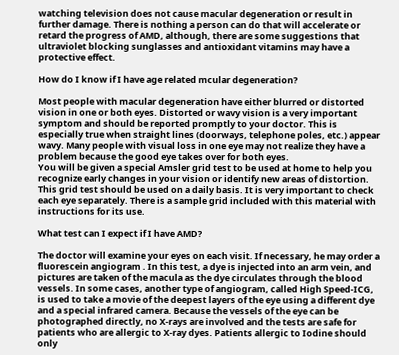watching television does not cause macular degeneration or result in further damage. There is nothing a person can do that will accelerate or retard the progress of AMD, although, there are some suggestions that ultraviolet blocking sunglasses and antioxidant vitamins may have a protective effect.

How do I know if I have age related mcular degeneration?

Most people with macular degeneration have either blurred or distorted vision in one or both eyes. Distorted or wavy vision is a very important symptom and should be reported promptly to your doctor. This is especially true when straight lines (doorways, telephone poles, etc.) appear wavy. Many people with visual loss in one eye may not realize they have a problem because the good eye takes over for both eyes.
You will be given a special Amsler grid test to be used at home to help you recognize early changes in your vision or identify new areas of distortion. This grid test should be used on a daily basis. It is very important to check each eye separately. There is a sample grid included with this material with instructions for its use.

What test can I expect if I have AMD?

The doctor will examine your eyes on each visit. If necessary, he may order a fluorescein angiogram . In this test, a dye is injected into an arm vein, and pictures are taken of the macula as the dye circulates through the blood vessels. In some cases, another type of angiogram, called High Speed-ICG, is used to take a movie of the deepest layers of the eye using a different dye and a special infrared camera. Because the vessels of the eye can be photographed directly, no X-rays are involved and the tests are safe for patients who are allergic to X-ray dyes. Patients allergic to Iodine should only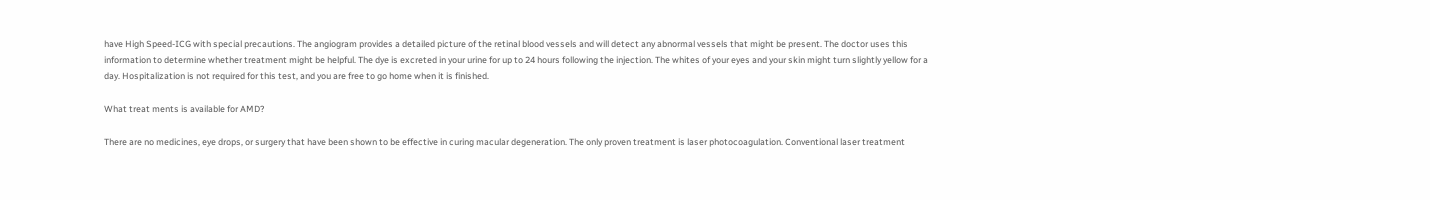have High Speed-ICG with special precautions. The angiogram provides a detailed picture of the retinal blood vessels and will detect any abnormal vessels that might be present. The doctor uses this information to determine whether treatment might be helpful. The dye is excreted in your urine for up to 24 hours following the injection. The whites of your eyes and your skin might turn slightly yellow for a day. Hospitalization is not required for this test, and you are free to go home when it is finished.

What treat ments is available for AMD?

There are no medicines, eye drops, or surgery that have been shown to be effective in curing macular degeneration. The only proven treatment is laser photocoagulation. Conventional laser treatment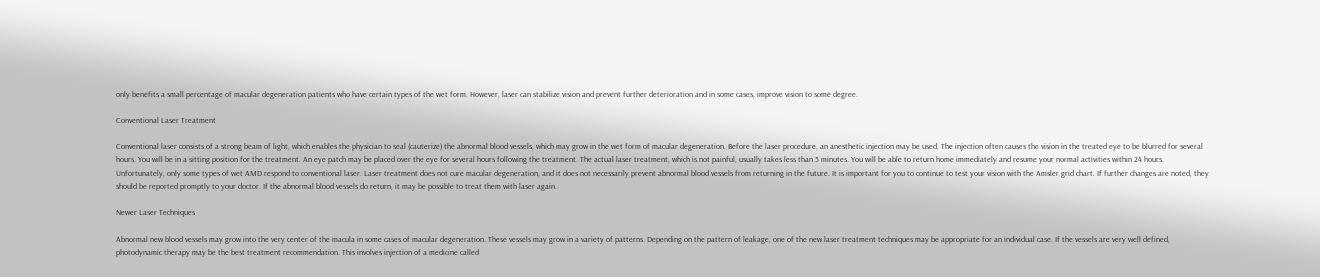only benefits a small percentage of macular degeneration patients who have certain types of the wet form. However, laser can stabilize vision and prevent further deterioration and in some cases, improve vision to some degree.

Conventional Laser Treatment

Conventional laser consists of a strong beam of light, which enables the physician to seal (cauterize) the abnormal blood vessels, which may grow in the wet form of macular degeneration. Before the laser procedure, an anesthetic injection may be used. The injection often causes the vision in the treated eye to be blurred for several hours. You will be in a sitting position for the treatment. An eye patch may be placed over the eye for several hours following the treatment. The actual laser treatment, which is not painful, usually takes less than 5 minutes. You will be able to return home immediately and resume your normal activities within 24 hours. Unfortunately, only some types of wet AMD respond to conventional laser. Laser treatment does not cure macular degeneration, and it does not necessarily prevent abnormal blood vessels from returning in the future. It is important for you to continue to test your vision with the Amsler grid chart. If further changes are noted, they should be reported promptly to your doctor. If the abnormal blood vessels do return, it may be possible to treat them with laser again.

Newer Laser Techniques

Abnormal new blood vessels may grow into the very center of the macula in some cases of macular degeneration. These vessels may grow in a variety of patterns. Depending on the pattern of leakage, one of the new laser treatment techniques may be appropriate for an individual case. If the vessels are very well defined, photodynamic therapy may be the best treatment recommendation. This involves injection of a medicine called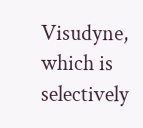Visudyne, which is selectively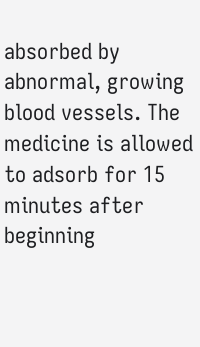absorbed by abnormal, growing blood vessels. The medicine is allowed to adsorb for 15 minutes after beginning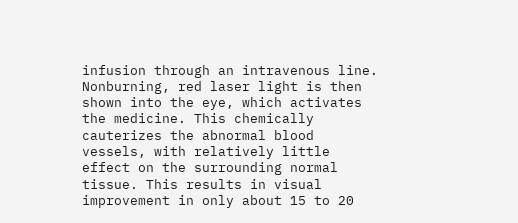infusion through an intravenous line. Nonburning, red laser light is then shown into the eye, which activates the medicine. This chemically cauterizes the abnormal blood vessels, with relatively little effect on the surrounding normal tissue. This results in visual improvement in only about 15 to 20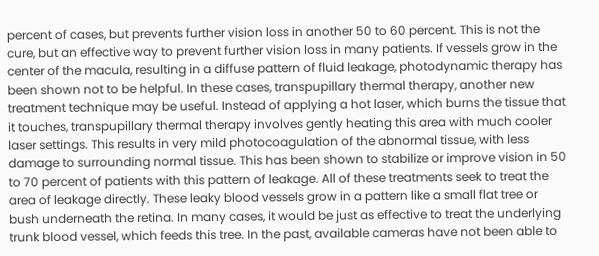percent of cases, but prevents further vision loss in another 50 to 60 percent. This is not the cure, but an effective way to prevent further vision loss in many patients. If vessels grow in the center of the macula, resulting in a diffuse pattern of fluid leakage, photodynamic therapy has been shown not to be helpful. In these cases, transpupillary thermal therapy, another new treatment technique may be useful. Instead of applying a hot laser, which burns the tissue that it touches, transpupillary thermal therapy involves gently heating this area with much cooler laser settings. This results in very mild photocoagulation of the abnormal tissue, with less damage to surrounding normal tissue. This has been shown to stabilize or improve vision in 50 to 70 percent of patients with this pattern of leakage. All of these treatments seek to treat the area of leakage directly. These leaky blood vessels grow in a pattern like a small flat tree or bush underneath the retina. In many cases, it would be just as effective to treat the underlying trunk blood vessel, which feeds this tree. In the past, available cameras have not been able to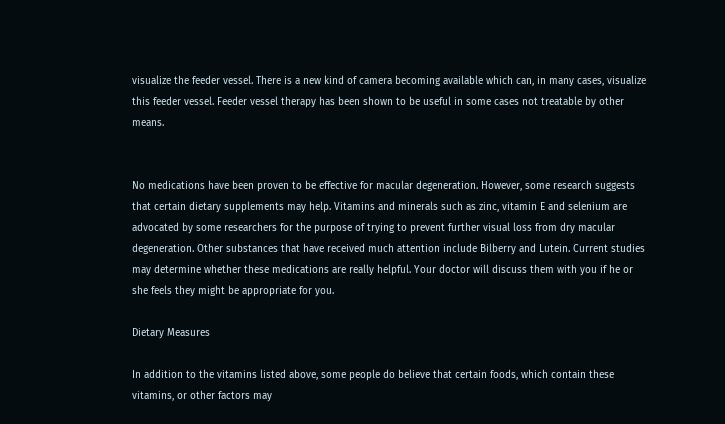visualize the feeder vessel. There is a new kind of camera becoming available which can, in many cases, visualize this feeder vessel. Feeder vessel therapy has been shown to be useful in some cases not treatable by other means.


No medications have been proven to be effective for macular degeneration. However, some research suggests that certain dietary supplements may help. Vitamins and minerals such as zinc, vitamin E and selenium are advocated by some researchers for the purpose of trying to prevent further visual loss from dry macular degeneration. Other substances that have received much attention include Bilberry and Lutein. Current studies may determine whether these medications are really helpful. Your doctor will discuss them with you if he or she feels they might be appropriate for you.

Dietary Measures

In addition to the vitamins listed above, some people do believe that certain foods, which contain these vitamins, or other factors may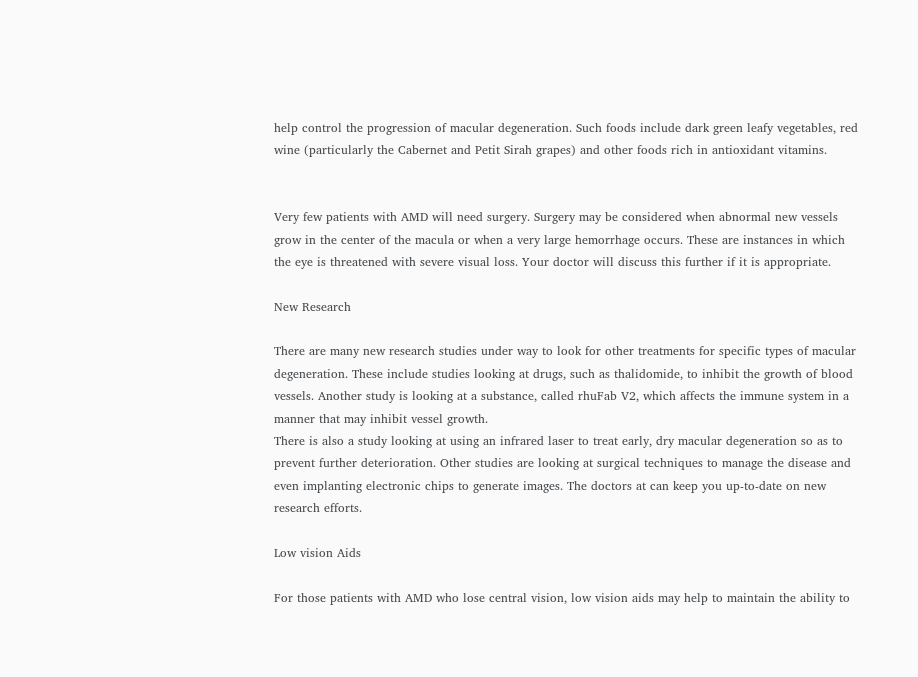help control the progression of macular degeneration. Such foods include dark green leafy vegetables, red wine (particularly the Cabernet and Petit Sirah grapes) and other foods rich in antioxidant vitamins.


Very few patients with AMD will need surgery. Surgery may be considered when abnormal new vessels grow in the center of the macula or when a very large hemorrhage occurs. These are instances in which the eye is threatened with severe visual loss. Your doctor will discuss this further if it is appropriate.

New Research

There are many new research studies under way to look for other treatments for specific types of macular degeneration. These include studies looking at drugs, such as thalidomide, to inhibit the growth of blood vessels. Another study is looking at a substance, called rhuFab V2, which affects the immune system in a manner that may inhibit vessel growth.
There is also a study looking at using an infrared laser to treat early, dry macular degeneration so as to prevent further deterioration. Other studies are looking at surgical techniques to manage the disease and even implanting electronic chips to generate images. The doctors at can keep you up-to-date on new research efforts.

Low vision Aids

For those patients with AMD who lose central vision, low vision aids may help to maintain the ability to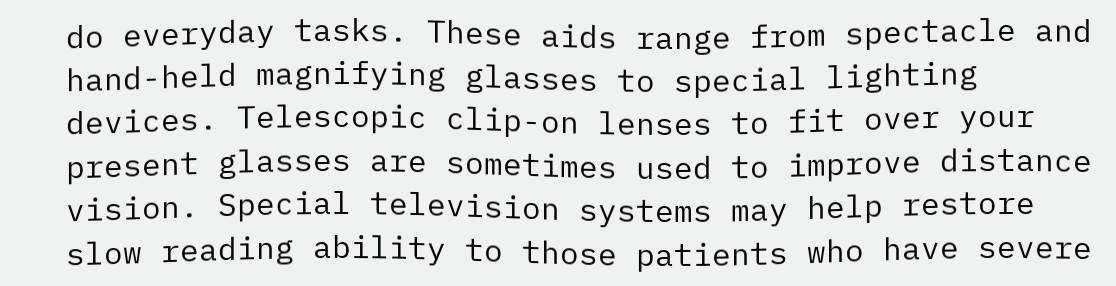do everyday tasks. These aids range from spectacle and hand-held magnifying glasses to special lighting devices. Telescopic clip-on lenses to fit over your present glasses are sometimes used to improve distance vision. Special television systems may help restore slow reading ability to those patients who have severe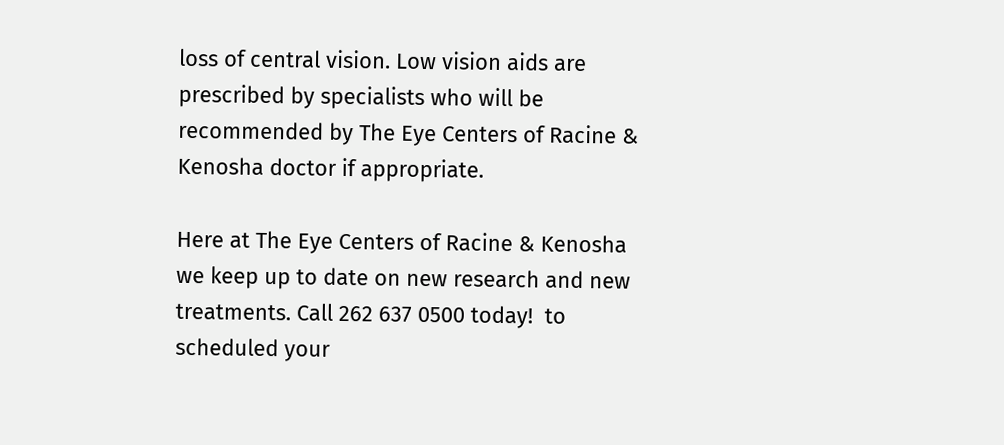loss of central vision. Low vision aids are prescribed by specialists who will be recommended by The Eye Centers of Racine & Kenosha doctor if appropriate.

Here at The Eye Centers of Racine & Kenosha we keep up to date on new research and new treatments. Call 262 637 0500 today!  to scheduled your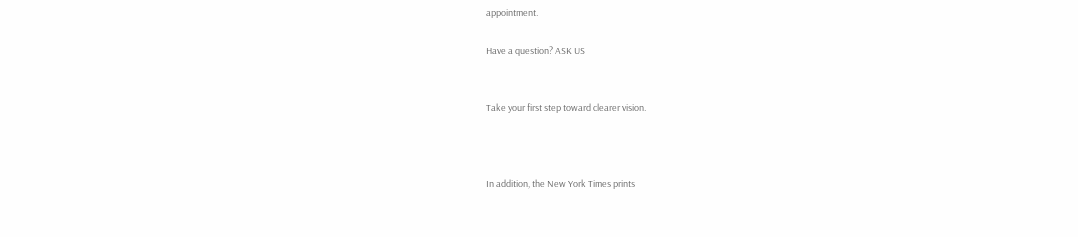appointment.

Have a question? ASK US


Take your first step toward clearer vision.



In addition, the New York Times prints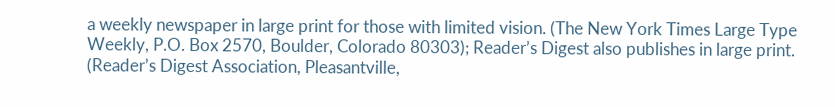a weekly newspaper in large print for those with limited vision. (The New York Times Large Type Weekly, P.O. Box 2570, Boulder, Colorado 80303); Reader’s Digest also publishes in large print. (Reader’s Digest Association, Pleasantville,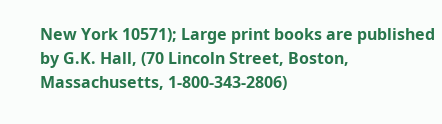New York 10571); Large print books are published by G.K. Hall, (70 Lincoln Street, Boston, Massachusetts, 1-800-343-2806)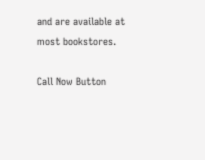and are available at most bookstores.

Call Now Button